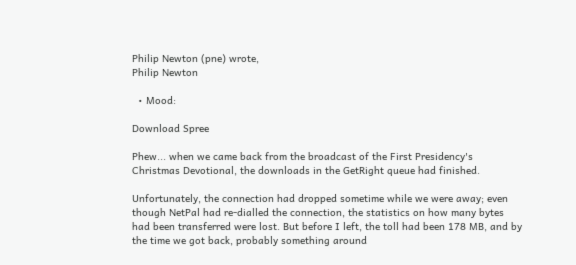Philip Newton (pne) wrote,
Philip Newton

  • Mood:

Download Spree

Phew... when we came back from the broadcast of the First Presidency's Christmas Devotional, the downloads in the GetRight queue had finished.

Unfortunately, the connection had dropped sometime while we were away; even though NetPal had re-dialled the connection, the statistics on how many bytes had been transferred were lost. But before I left, the toll had been 178 MB, and by the time we got back, probably something around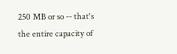250 MB or so -- that's the entire capacity of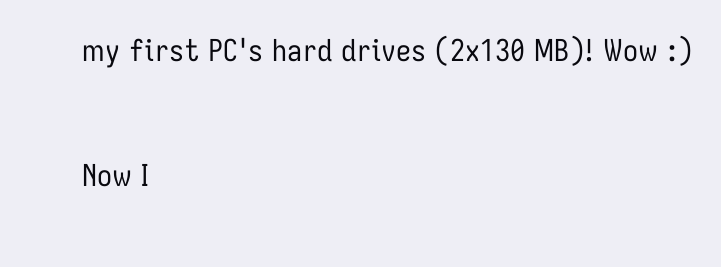my first PC's hard drives (2x130 MB)! Wow :)

Now I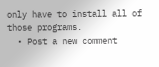only have to install all of those programs.
  • Post a new comment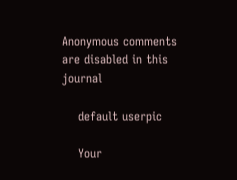Anonymous comments are disabled in this journal

    default userpic

    Your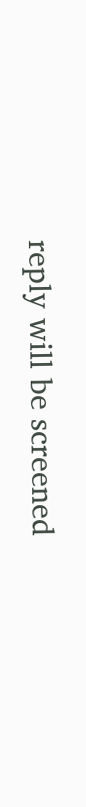reply will be screened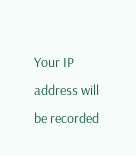Your IP address will be recorded